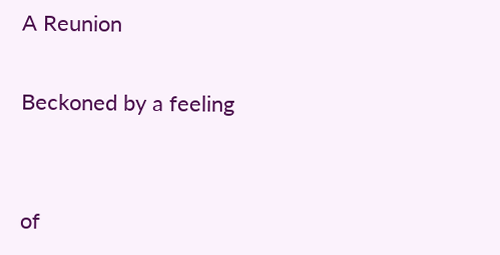A Reunion

Beckoned by a feeling


of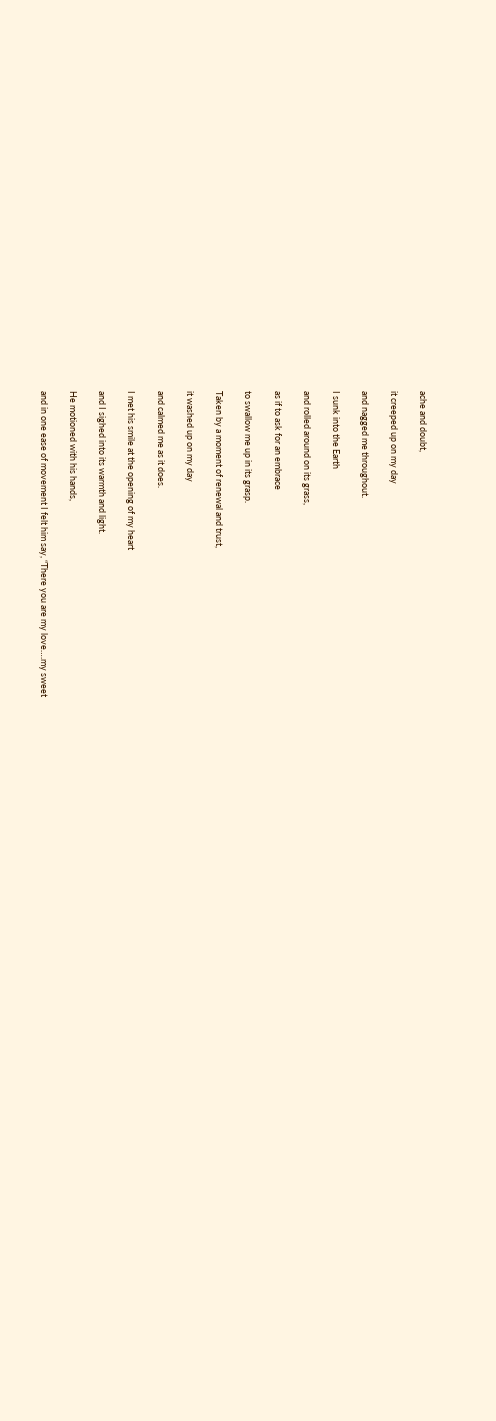ache and doubt,

it creeped up on my day

and nagged me throughout.

I sunk into the Earth

and rolled around on its grass,

as if to ask for an embrace

to swallow me up in its grasp.

Taken by a moment of renewal and trust,

it washed up on my day

and calmed me as it does.

I met his smile at the opening of my heart

and I sighed into its warmth and light.

He motioned with his hands,

and in one ease of movement I felt him say, “There you are my love….my sweet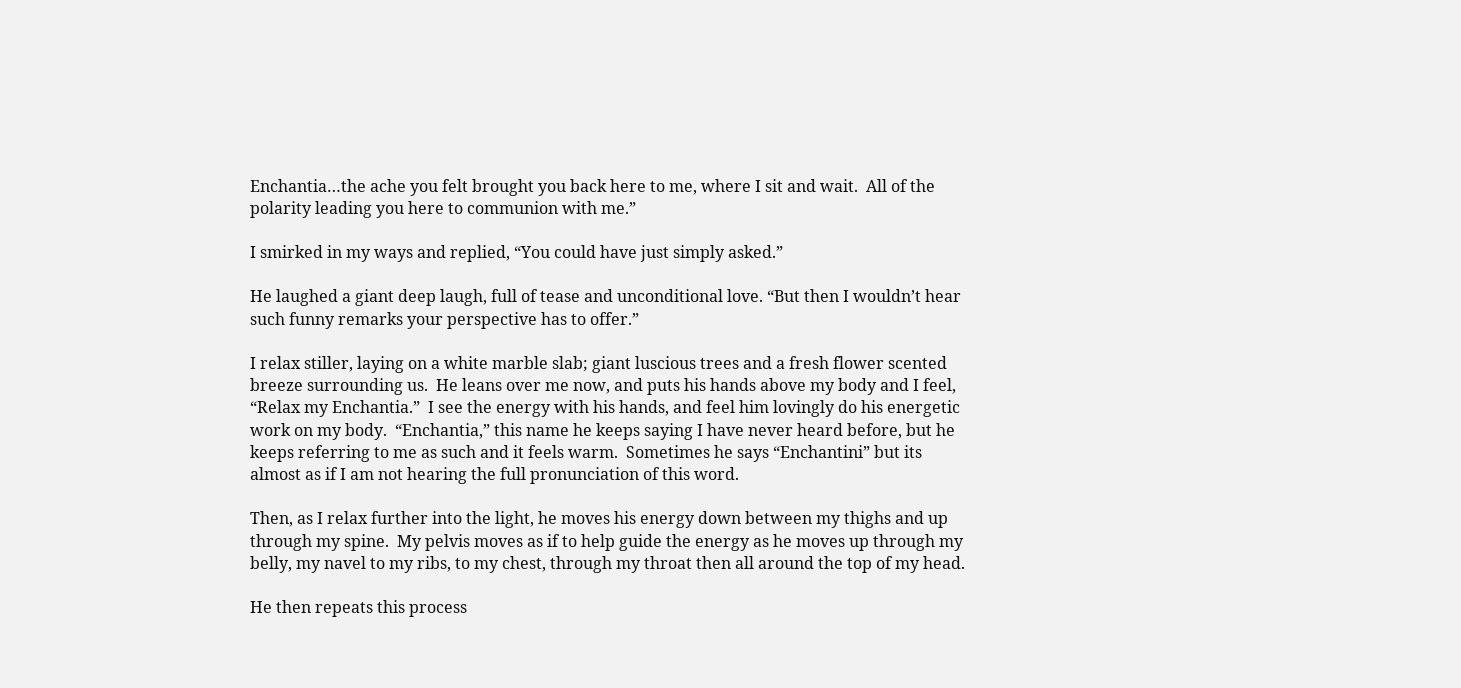Enchantia…the ache you felt brought you back here to me, where I sit and wait.  All of the polarity leading you here to communion with me.”

I smirked in my ways and replied, “You could have just simply asked.”

He laughed a giant deep laugh, full of tease and unconditional love. “But then I wouldn’t hear such funny remarks your perspective has to offer.”

I relax stiller, laying on a white marble slab; giant luscious trees and a fresh flower scented breeze surrounding us.  He leans over me now, and puts his hands above my body and I feel, “Relax my Enchantia.”  I see the energy with his hands, and feel him lovingly do his energetic work on my body.  “Enchantia,” this name he keeps saying I have never heard before, but he keeps referring to me as such and it feels warm.  Sometimes he says “Enchantini” but its almost as if I am not hearing the full pronunciation of this word.

Then, as I relax further into the light, he moves his energy down between my thighs and up through my spine.  My pelvis moves as if to help guide the energy as he moves up through my belly, my navel to my ribs, to my chest, through my throat then all around the top of my head.

He then repeats this process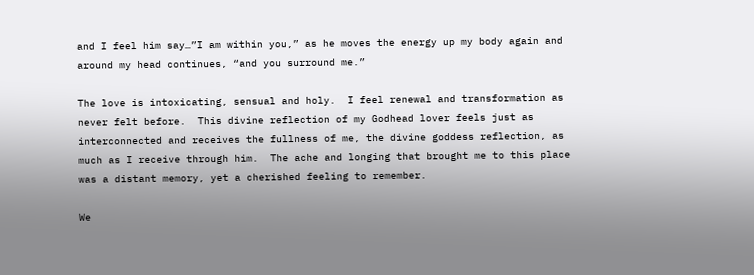and I feel him say…”I am within you,” as he moves the energy up my body again and around my head continues, “and you surround me.”

The love is intoxicating, sensual and holy.  I feel renewal and transformation as never felt before.  This divine reflection of my Godhead lover feels just as interconnected and receives the fullness of me, the divine goddess reflection, as much as I receive through him.  The ache and longing that brought me to this place was a distant memory, yet a cherished feeling to remember.

We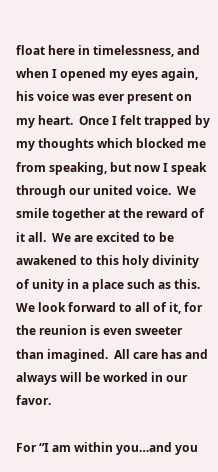float here in timelessness, and when I opened my eyes again, his voice was ever present on my heart.  Once I felt trapped by my thoughts which blocked me from speaking, but now I speak through our united voice.  We smile together at the reward of it all.  We are excited to be awakened to this holy divinity of unity in a place such as this.  We look forward to all of it, for the reunion is even sweeter than imagined.  All care has and always will be worked in our favor.

For “I am within you…and you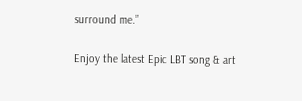surround me.”

Enjoy the latest Epic LBT song & art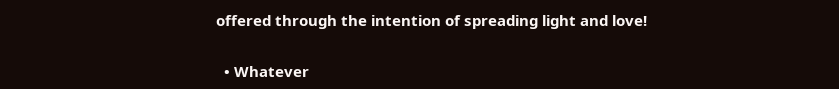offered through the intention of spreading light and love!

  • Whatever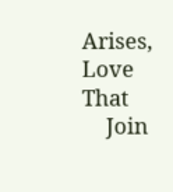Arises, Love That
    Join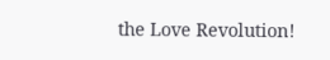the Love Revolution!